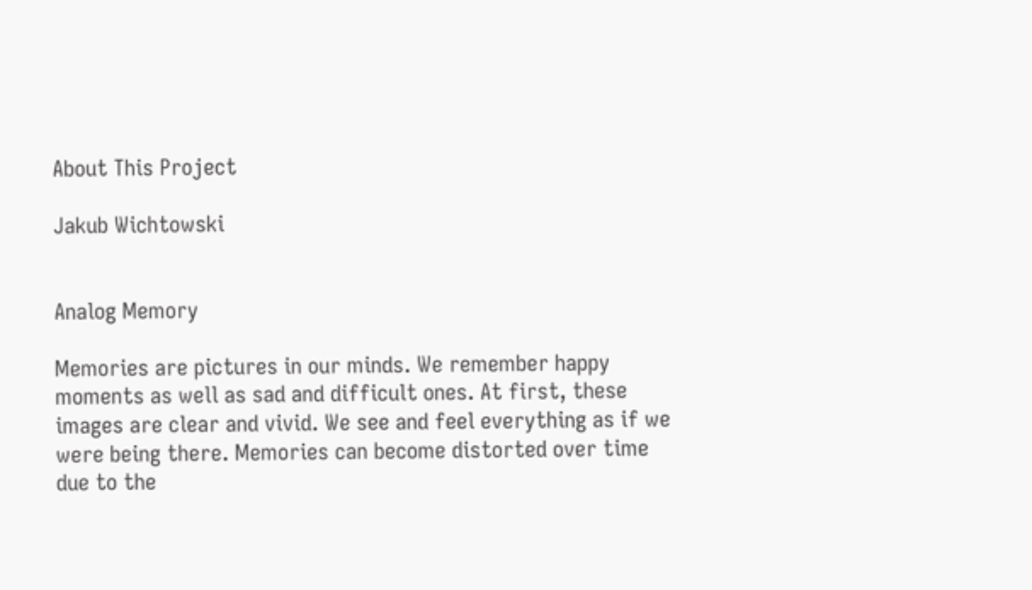About This Project

Jakub Wichtowski


Analog Memory

Memories are pictures in our minds. We remember happy moments as well as sad and difficult ones. At first, these images are clear and vivid. We see and feel everything as if we were being there. Memories can become distorted over time due to the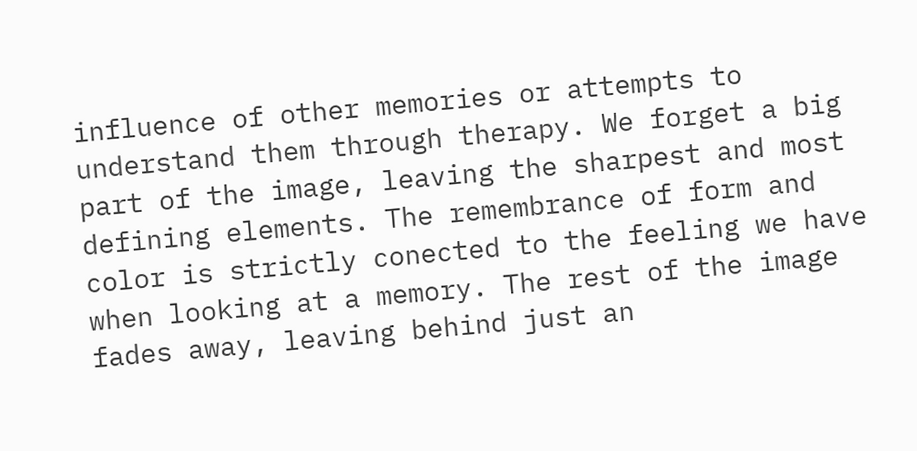influence of other memories or attempts to understand them through therapy. We forget a big part of the image, leaving the sharpest and most defining elements. The remembrance of form and color is strictly conected to the feeling we have when looking at a memory. The rest of the image fades away, leaving behind just an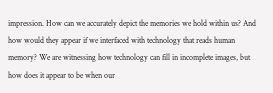impression. How can we accurately depict the memories we hold within us? And how would they appear if we interfaced with technology that reads human memory? We are witnessing how technology can fill in incomplete images, but how does it appear to be when our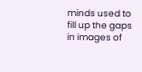minds used to fill up the gaps in images of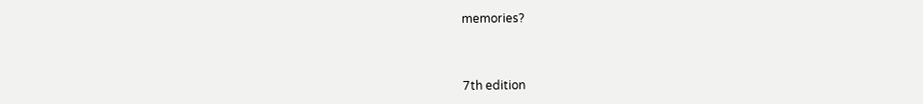memories?



7th edition